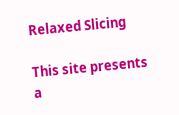Relaxed Slicing

This site presents a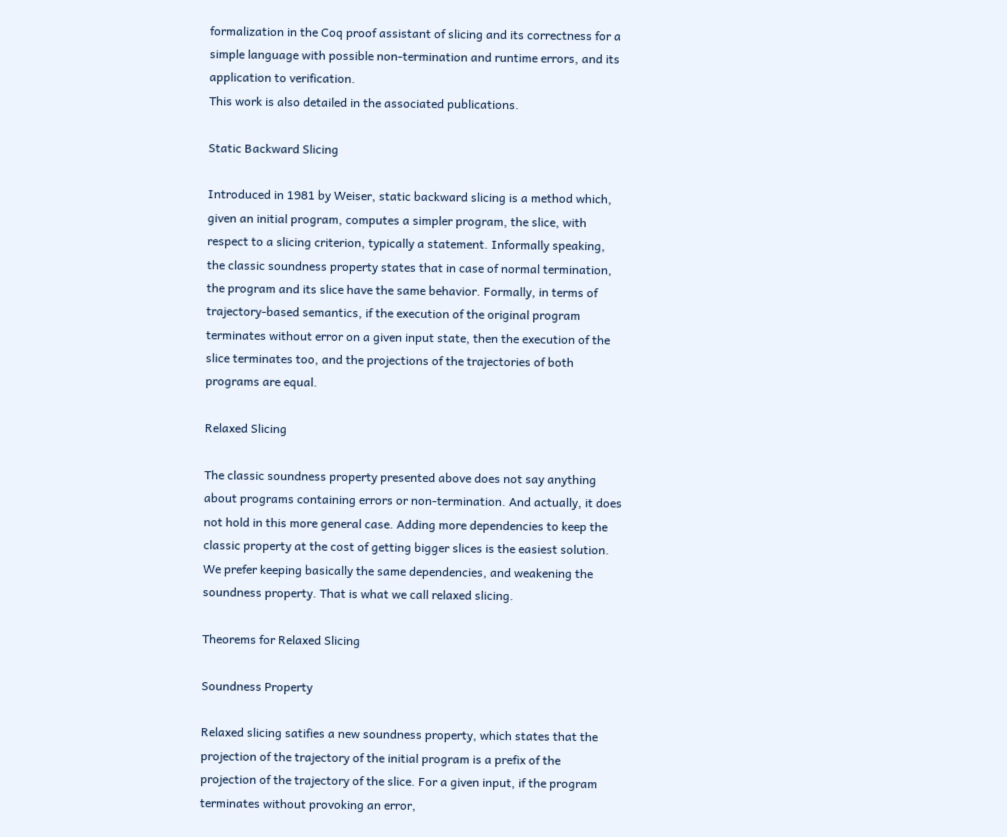formalization in the Coq proof assistant of slicing and its correctness for a simple language with possible non-termination and runtime errors, and its application to verification.
This work is also detailed in the associated publications.

Static Backward Slicing

Introduced in 1981 by Weiser, static backward slicing is a method which, given an initial program, computes a simpler program, the slice, with respect to a slicing criterion, typically a statement. Informally speaking, the classic soundness property states that in case of normal termination, the program and its slice have the same behavior. Formally, in terms of trajectory-based semantics, if the execution of the original program terminates without error on a given input state, then the execution of the slice terminates too, and the projections of the trajectories of both programs are equal.

Relaxed Slicing

The classic soundness property presented above does not say anything about programs containing errors or non-termination. And actually, it does not hold in this more general case. Adding more dependencies to keep the classic property at the cost of getting bigger slices is the easiest solution. We prefer keeping basically the same dependencies, and weakening the soundness property. That is what we call relaxed slicing.

Theorems for Relaxed Slicing

Soundness Property

Relaxed slicing satifies a new soundness property, which states that the projection of the trajectory of the initial program is a prefix of the projection of the trajectory of the slice. For a given input, if the program terminates without provoking an error,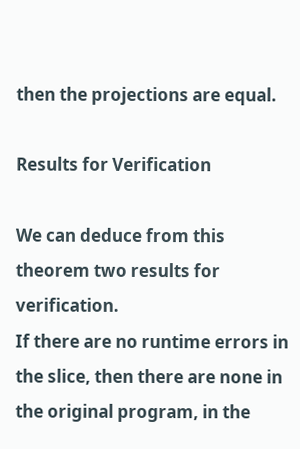then the projections are equal.

Results for Verification

We can deduce from this theorem two results for verification.
If there are no runtime errors in the slice, then there are none in the original program, in the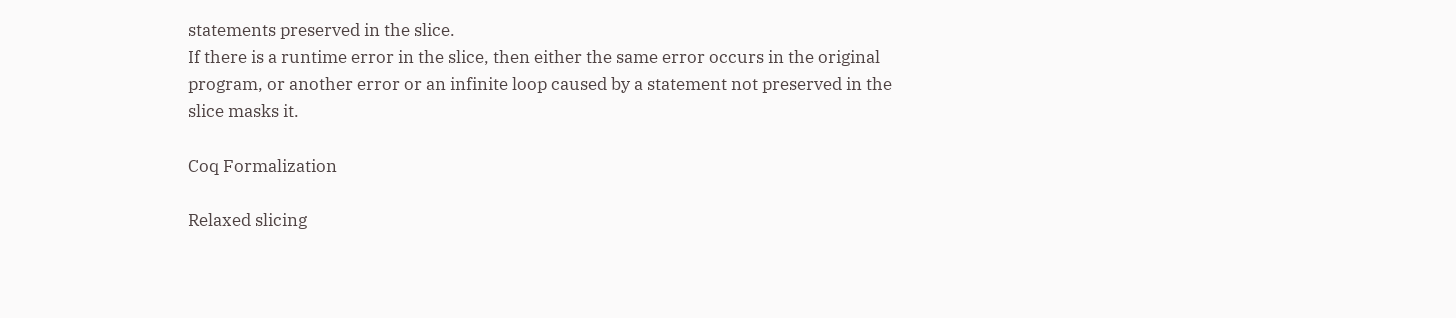statements preserved in the slice.
If there is a runtime error in the slice, then either the same error occurs in the original program, or another error or an infinite loop caused by a statement not preserved in the slice masks it.

Coq Formalization

Relaxed slicing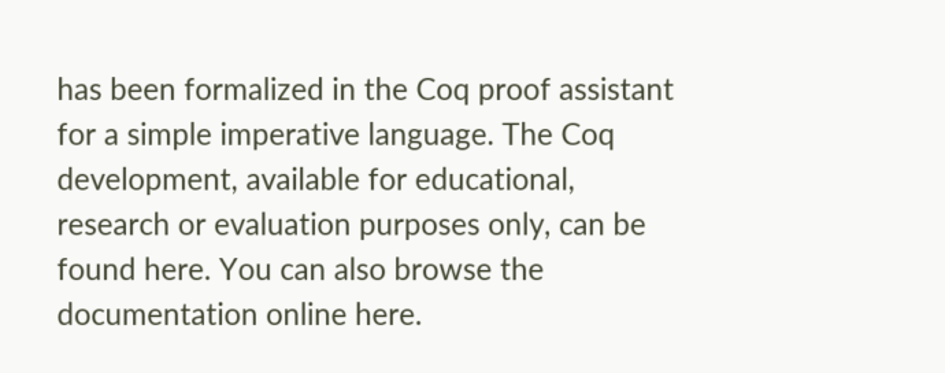has been formalized in the Coq proof assistant for a simple imperative language. The Coq development, available for educational, research or evaluation purposes only, can be found here. You can also browse the documentation online here.